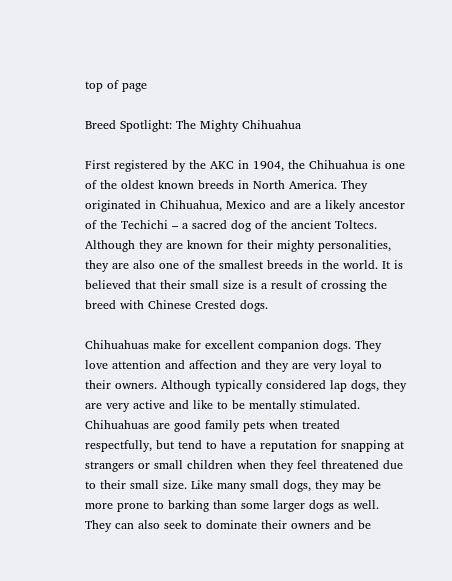top of page

Breed Spotlight: The Mighty Chihuahua

First registered by the AKC in 1904, the Chihuahua is one of the oldest known breeds in North America. They originated in Chihuahua, Mexico and are a likely ancestor of the Techichi – a sacred dog of the ancient Toltecs. Although they are known for their mighty personalities, they are also one of the smallest breeds in the world. It is believed that their small size is a result of crossing the breed with Chinese Crested dogs.

Chihuahuas make for excellent companion dogs. They love attention and affection and they are very loyal to their owners. Although typically considered lap dogs, they are very active and like to be mentally stimulated. Chihuahuas are good family pets when treated respectfully, but tend to have a reputation for snapping at strangers or small children when they feel threatened due to their small size. Like many small dogs, they may be more prone to barking than some larger dogs as well. They can also seek to dominate their owners and be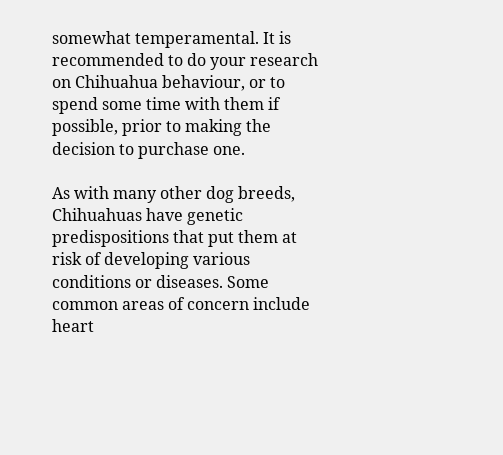somewhat temperamental. It is recommended to do your research on Chihuahua behaviour, or to spend some time with them if possible, prior to making the decision to purchase one.

As with many other dog breeds, Chihuahuas have genetic predispositions that put them at risk of developing various conditions or diseases. Some common areas of concern include heart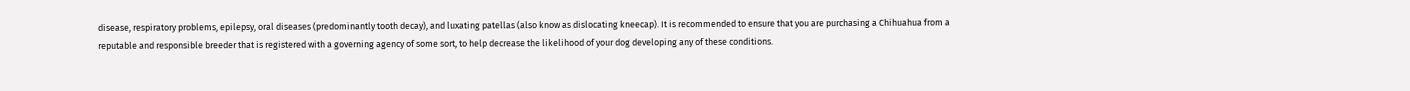disease, respiratory problems, epilepsy, oral diseases (predominantly tooth decay), and luxating patellas (also know as dislocating kneecap). It is recommended to ensure that you are purchasing a Chihuahua from a reputable and responsible breeder that is registered with a governing agency of some sort, to help decrease the likelihood of your dog developing any of these conditions.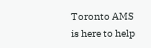Toronto AMS is here to help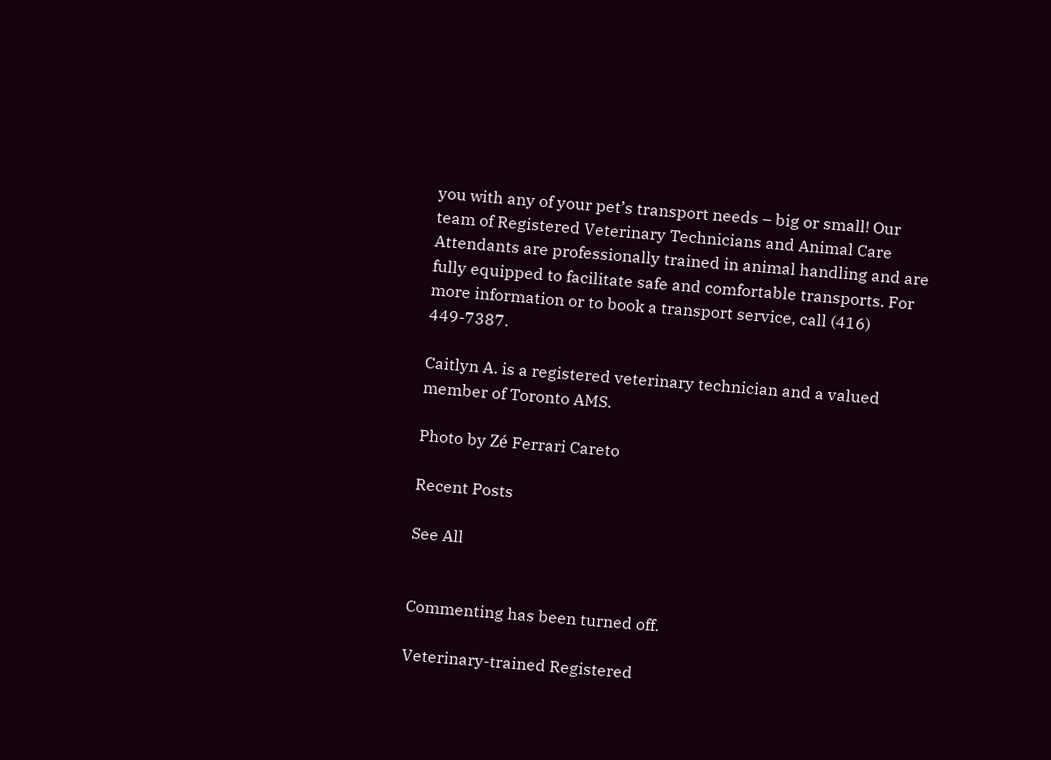you with any of your pet’s transport needs – big or small! Our team of Registered Veterinary Technicians and Animal Care Attendants are professionally trained in animal handling and are fully equipped to facilitate safe and comfortable transports. For more information or to book a transport service, call (416) 449-7387.

Caitlyn A. is a registered veterinary technician and a valued member of Toronto AMS.

Photo by Zé Ferrari Careto

Recent Posts

See All


Commenting has been turned off.

Veterinary-trained Registered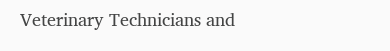Veterinary Technicians and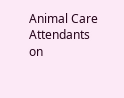Animal Care Attendants on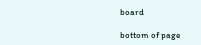board

bottom of page